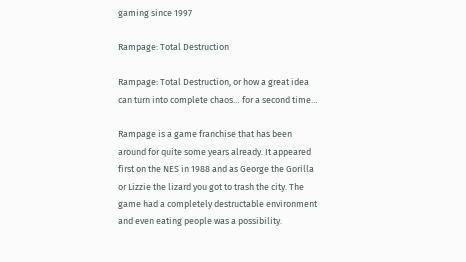gaming since 1997

Rampage: Total Destruction

Rampage: Total Destruction, or how a great idea can turn into complete chaos… for a second time…

Rampage is a game franchise that has been around for quite some years already. It appeared first on the NES in 1988 and as George the Gorilla or Lizzie the lizard you got to trash the city. The game had a completely destructable environment and even eating people was a possibility.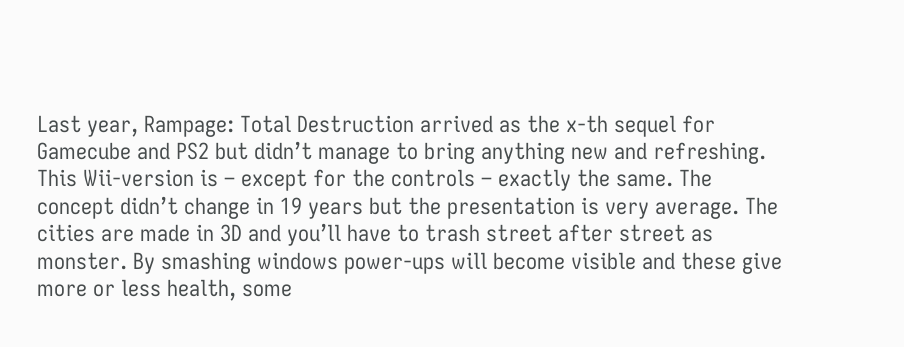Last year, Rampage: Total Destruction arrived as the x-th sequel for Gamecube and PS2 but didn’t manage to bring anything new and refreshing. This Wii-version is – except for the controls – exactly the same. The concept didn’t change in 19 years but the presentation is very average. The cities are made in 3D and you’ll have to trash street after street as monster. By smashing windows power-ups will become visible and these give more or less health, some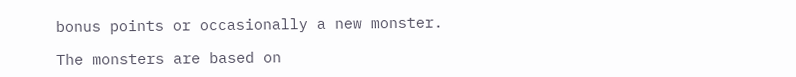bonus points or occasionally a new monster.

The monsters are based on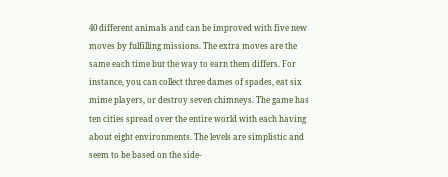40 different animals and can be improved with five new moves by fulfilling missions. The extra moves are the same each time but the way to earn them differs. For instance, you can collect three dames of spades, eat six mime players, or destroy seven chimneys. The game has ten cities spread over the entire world with each having about eight environments. The levels are simplistic and seem to be based on the side-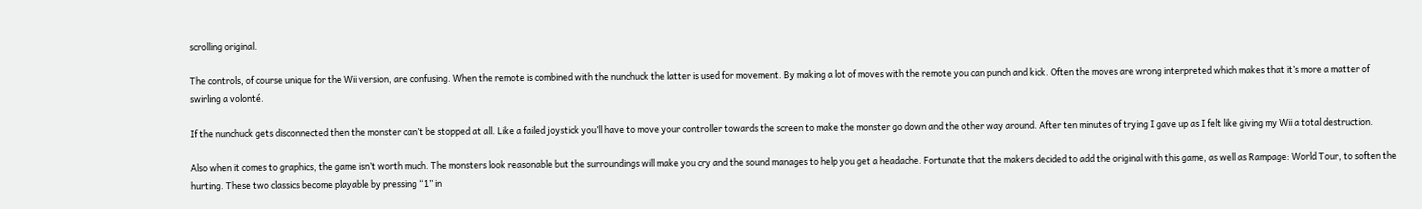scrolling original.

The controls, of course unique for the Wii version, are confusing. When the remote is combined with the nunchuck the latter is used for movement. By making a lot of moves with the remote you can punch and kick. Often the moves are wrong interpreted which makes that it’s more a matter of swirling a volonté.

If the nunchuck gets disconnected then the monster can’t be stopped at all. Like a failed joystick you’ll have to move your controller towards the screen to make the monster go down and the other way around. After ten minutes of trying I gave up as I felt like giving my Wii a total destruction.

Also when it comes to graphics, the game isn’t worth much. The monsters look reasonable but the surroundings will make you cry and the sound manages to help you get a headache. Fortunate that the makers decided to add the original with this game, as well as Rampage: World Tour, to soften the hurting. These two classics become playable by pressing “1” in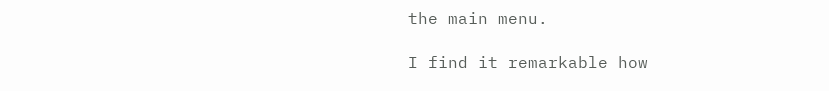the main menu.

I find it remarkable how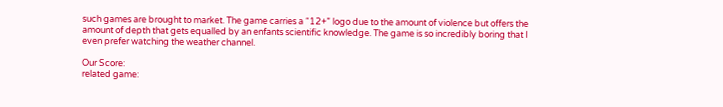such games are brought to market. The game carries a “12+” logo due to the amount of violence but offers the amount of depth that gets equalled by an enfants scientific knowledge. The game is so incredibly boring that I even prefer watching the weather channel.

Our Score:
related game: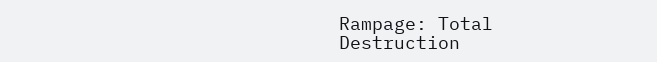Rampage: Total Destruction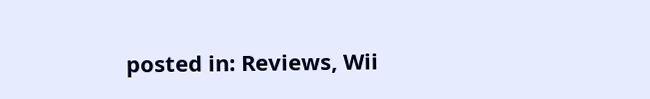posted in: Reviews, Wii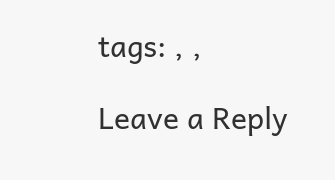tags: , ,

Leave a Reply